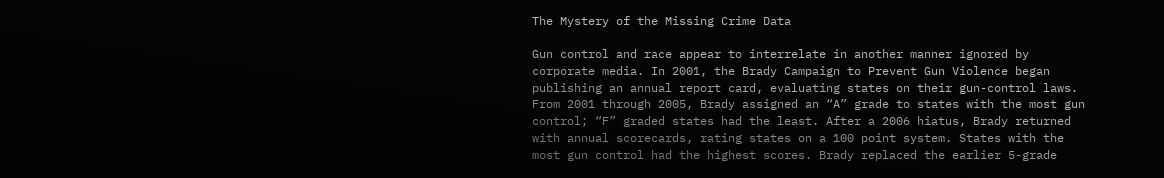The Mystery of the Missing Crime Data

Gun control and race appear to interrelate in another manner ignored by corporate media. In 2001, the Brady Campaign to Prevent Gun Violence began publishing an annual report card, evaluating states on their gun-control laws. From 2001 through 2005, Brady assigned an “A” grade to states with the most gun control; “F” graded states had the least. After a 2006 hiatus, Brady returned with annual scorecards, rating states on a 100 point system. States with the most gun control had the highest scores. Brady replaced the earlier 5-grade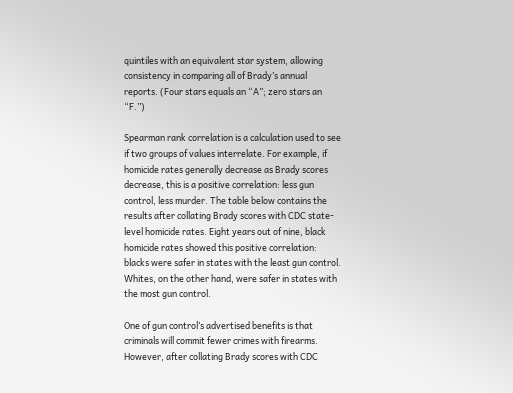quintiles with an equivalent star system, allowing consistency in comparing all of Brady’s annual reports. (Four stars equals an “A”; zero stars an “F.”)

Spearman rank correlation is a calculation used to see if two groups of values interrelate. For example, if homicide rates generally decrease as Brady scores decrease, this is a positive correlation: less gun control, less murder. The table below contains the results after collating Brady scores with CDC state-level homicide rates. Eight years out of nine, black homicide rates showed this positive correlation: blacks were safer in states with the least gun control. Whites, on the other hand, were safer in states with the most gun control.

One of gun control’s advertised benefits is that criminals will commit fewer crimes with firearms. However, after collating Brady scores with CDC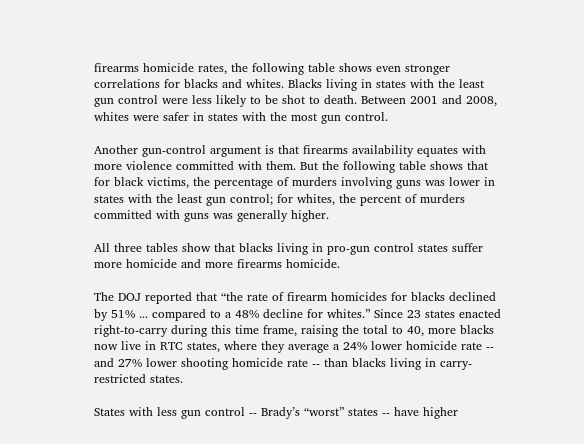firearms homicide rates, the following table shows even stronger correlations for blacks and whites. Blacks living in states with the least gun control were less likely to be shot to death. Between 2001 and 2008, whites were safer in states with the most gun control.

Another gun-control argument is that firearms availability equates with more violence committed with them. But the following table shows that for black victims, the percentage of murders involving guns was lower in states with the least gun control; for whites, the percent of murders committed with guns was generally higher.

All three tables show that blacks living in pro-gun control states suffer more homicide and more firearms homicide.

The DOJ reported that “the rate of firearm homicides for blacks declined by 51% ... compared to a 48% decline for whites.” Since 23 states enacted right-to-carry during this time frame, raising the total to 40, more blacks now live in RTC states, where they average a 24% lower homicide rate -- and 27% lower shooting homicide rate -- than blacks living in carry-restricted states.

States with less gun control -- Brady’s “worst” states -- have higher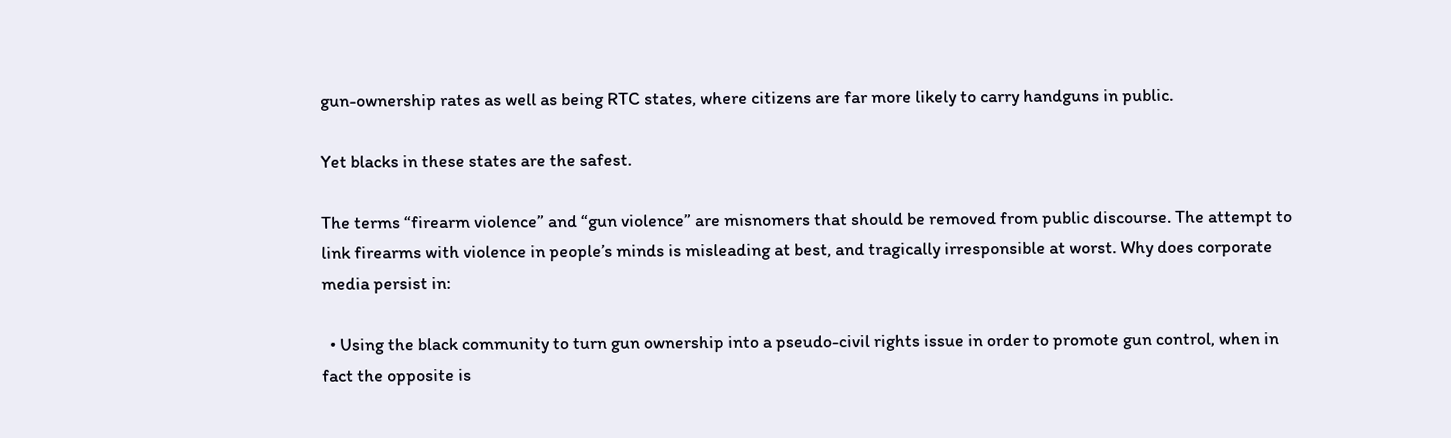gun-ownership rates as well as being RTC states, where citizens are far more likely to carry handguns in public.

Yet blacks in these states are the safest.

The terms “firearm violence” and “gun violence” are misnomers that should be removed from public discourse. The attempt to link firearms with violence in people’s minds is misleading at best, and tragically irresponsible at worst. Why does corporate media persist in:

  • Using the black community to turn gun ownership into a pseudo-civil rights issue in order to promote gun control, when in fact the opposite is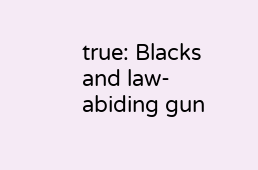true: Blacks and law-abiding gun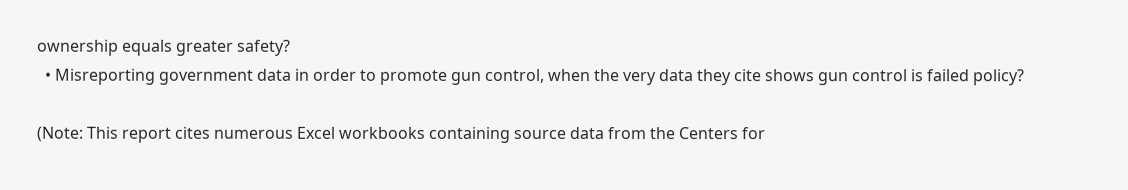ownership equals greater safety?
  • Misreporting government data in order to promote gun control, when the very data they cite shows gun control is failed policy?

(Note: This report cites numerous Excel workbooks containing source data from the Centers for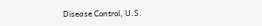Disease Control, U.S.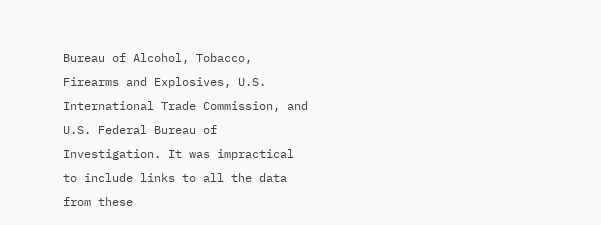Bureau of Alcohol, Tobacco, Firearms and Explosives, U.S. International Trade Commission, and U.S. Federal Bureau of Investigation. It was impractical to include links to all the data from these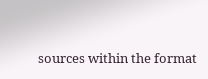sources within the format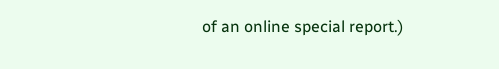of an online special report.)